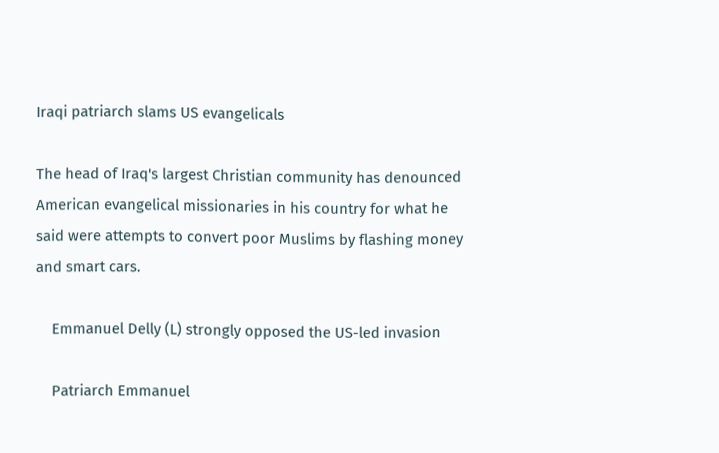Iraqi patriarch slams US evangelicals

The head of Iraq's largest Christian community has denounced American evangelical missionaries in his country for what he said were attempts to convert poor Muslims by flashing money and smart cars.

    Emmanuel Delly (L) strongly opposed the US-led invasion

    Patriarch Emmanuel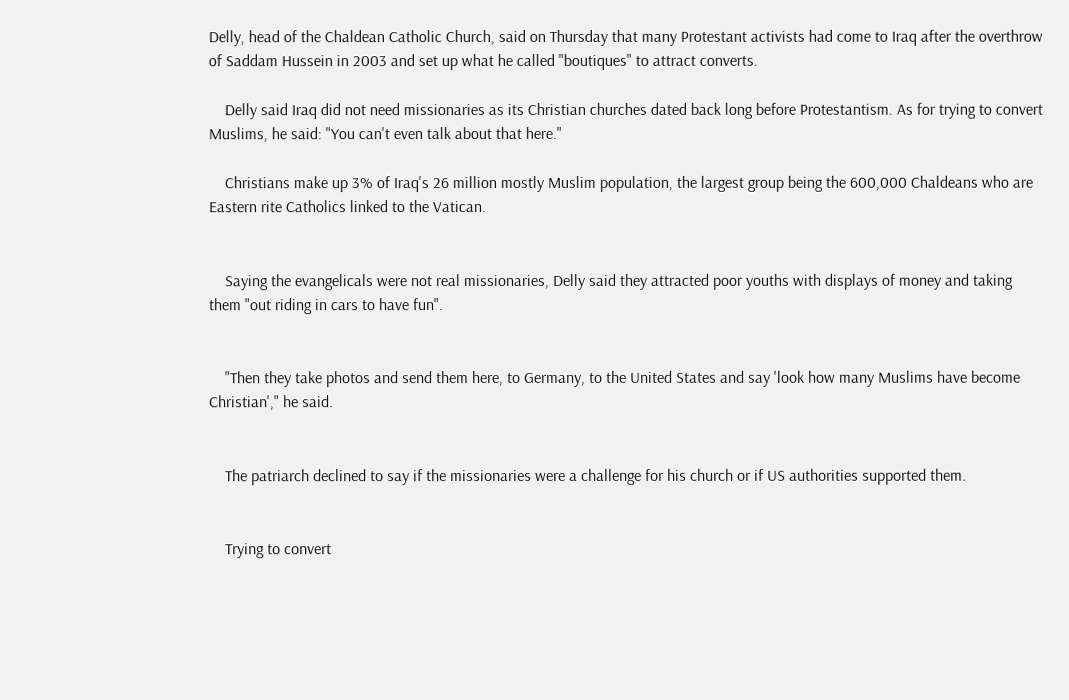Delly, head of the Chaldean Catholic Church, said on Thursday that many Protestant activists had come to Iraq after the overthrow of Saddam Hussein in 2003 and set up what he called "boutiques" to attract converts.

    Delly said Iraq did not need missionaries as its Christian churches dated back long before Protestantism. As for trying to convert Muslims, he said: "You can't even talk about that here."

    Christians make up 3% of Iraq's 26 million mostly Muslim population, the largest group being the 600,000 Chaldeans who are Eastern rite Catholics linked to the Vatican.


    Saying the evangelicals were not real missionaries, Delly said they attracted poor youths with displays of money and taking them "out riding in cars to have fun".


    "Then they take photos and send them here, to Germany, to the United States and say 'look how many Muslims have become Christian'," he said.


    The patriarch declined to say if the missionaries were a challenge for his church or if US authorities supported them.


    Trying to convert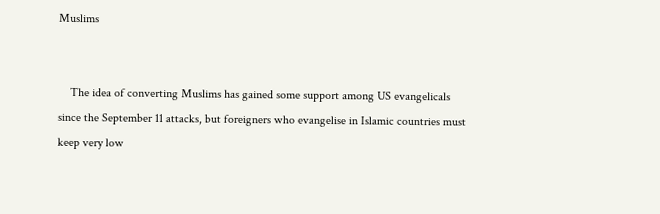Muslims


    The idea of converting Muslims has gained some support among US evangelicals since the September 11 attacks, but foreigners who evangelise in Islamic countries must keep very low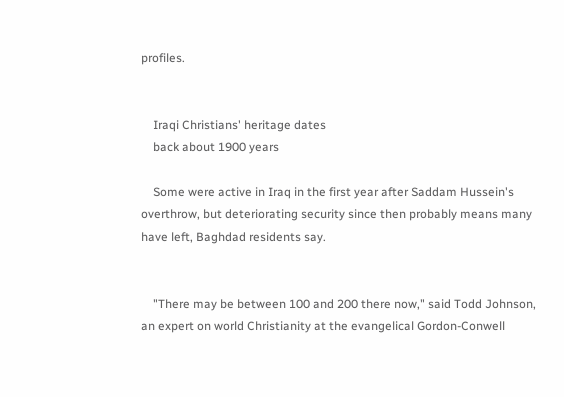profiles.


    Iraqi Christians' heritage dates
    back about 1900 years

    Some were active in Iraq in the first year after Saddam Hussein's overthrow, but deteriorating security since then probably means many have left, Baghdad residents say.


    "There may be between 100 and 200 there now," said Todd Johnson, an expert on world Christianity at the evangelical Gordon-Conwell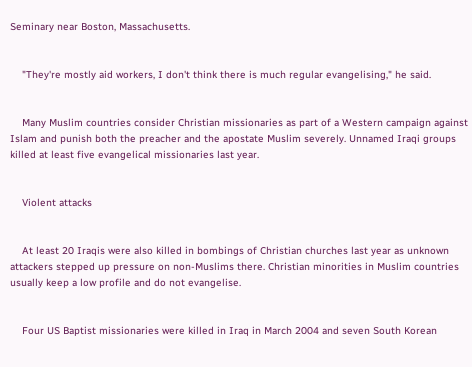Seminary near Boston, Massachusetts.


    "They're mostly aid workers, I don't think there is much regular evangelising," he said.


    Many Muslim countries consider Christian missionaries as part of a Western campaign against Islam and punish both the preacher and the apostate Muslim severely. Unnamed Iraqi groups killed at least five evangelical missionaries last year.


    Violent attacks


    At least 20 Iraqis were also killed in bombings of Christian churches last year as unknown attackers stepped up pressure on non-Muslims there. Christian minorities in Muslim countries usually keep a low profile and do not evangelise.


    Four US Baptist missionaries were killed in Iraq in March 2004 and seven South Korean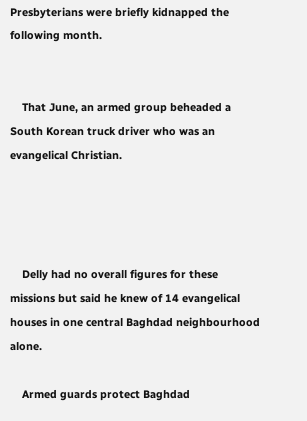Presbyterians were briefly kidnapped the following month.


    That June, an armed group beheaded a South Korean truck driver who was an evangelical Christian.




    Delly had no overall figures for these missions but said he knew of 14 evangelical houses in one central Baghdad neighbourhood alone.

    Armed guards protect Baghdad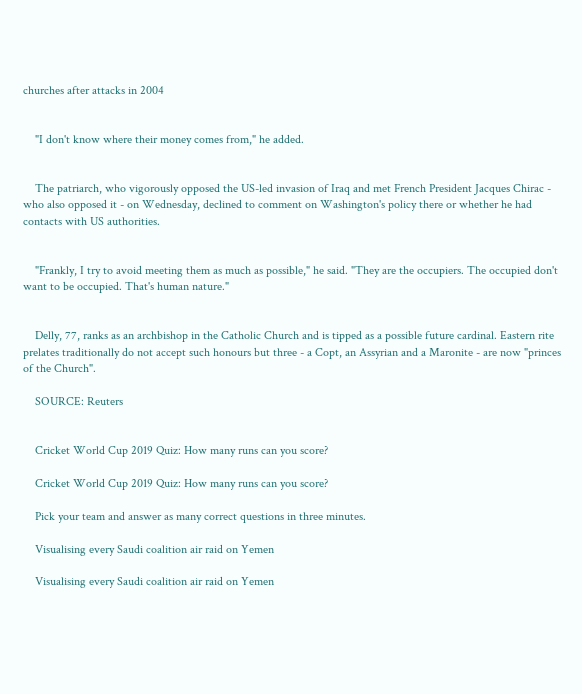churches after attacks in 2004


    "I don't know where their money comes from," he added.


    The patriarch, who vigorously opposed the US-led invasion of Iraq and met French President Jacques Chirac - who also opposed it - on Wednesday, declined to comment on Washington's policy there or whether he had contacts with US authorities.


    "Frankly, I try to avoid meeting them as much as possible," he said. "They are the occupiers. The occupied don't want to be occupied. That's human nature."


    Delly, 77, ranks as an archbishop in the Catholic Church and is tipped as a possible future cardinal. Eastern rite prelates traditionally do not accept such honours but three - a Copt, an Assyrian and a Maronite - are now "princes of the Church".

    SOURCE: Reuters


    Cricket World Cup 2019 Quiz: How many runs can you score?

    Cricket World Cup 2019 Quiz: How many runs can you score?

    Pick your team and answer as many correct questions in three minutes.

    Visualising every Saudi coalition air raid on Yemen

    Visualising every Saudi coalition air raid on Yemen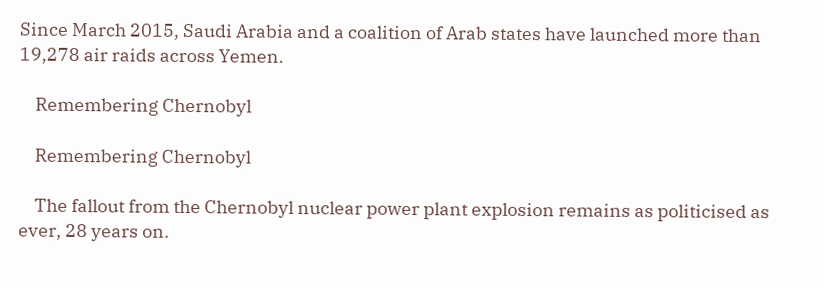Since March 2015, Saudi Arabia and a coalition of Arab states have launched more than 19,278 air raids across Yemen.

    Remembering Chernobyl

    Remembering Chernobyl

    The fallout from the Chernobyl nuclear power plant explosion remains as politicised as ever, 28 years on.